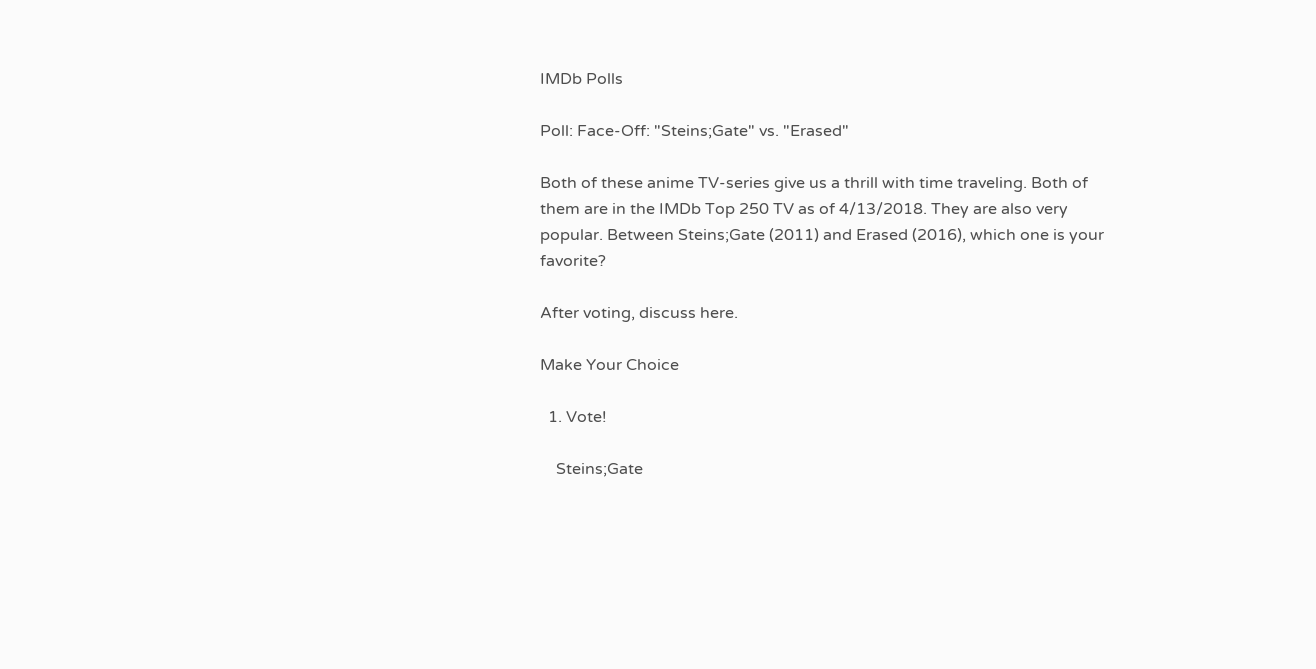IMDb Polls

Poll: Face-Off: "Steins;Gate" vs. "Erased"

Both of these anime TV-series give us a thrill with time traveling. Both of them are in the IMDb Top 250 TV as of 4/13/2018. They are also very popular. Between Steins;Gate (2011) and Erased (2016), which one is your favorite?

After voting, discuss here.

Make Your Choice

  1. Vote!

    Steins;Gate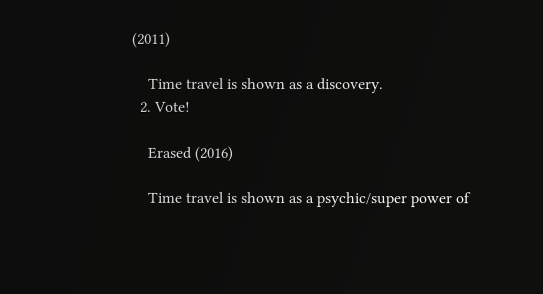(2011)

    Time travel is shown as a discovery.
  2. Vote!

    Erased (2016)

    Time travel is shown as a psychic/super power of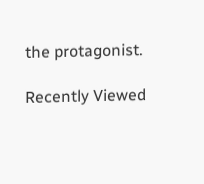the protagonist.

Recently Viewed